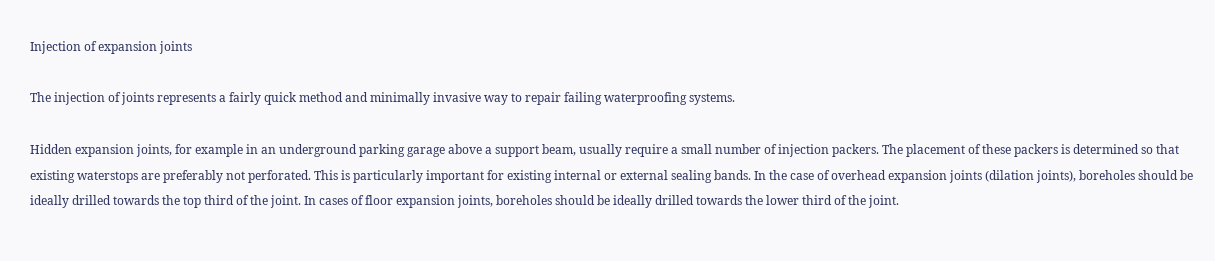Injection of expansion joints

The injection of joints represents a fairly quick method and minimally invasive way to repair failing waterproofing systems.

Hidden expansion joints, for example in an underground parking garage above a support beam, usually require a small number of injection packers. The placement of these packers is determined so that existing waterstops are preferably not perforated. This is particularly important for existing internal or external sealing bands. In the case of overhead expansion joints (dilation joints), boreholes should be ideally drilled towards the top third of the joint. In cases of floor expansion joints, boreholes should be ideally drilled towards the lower third of the joint.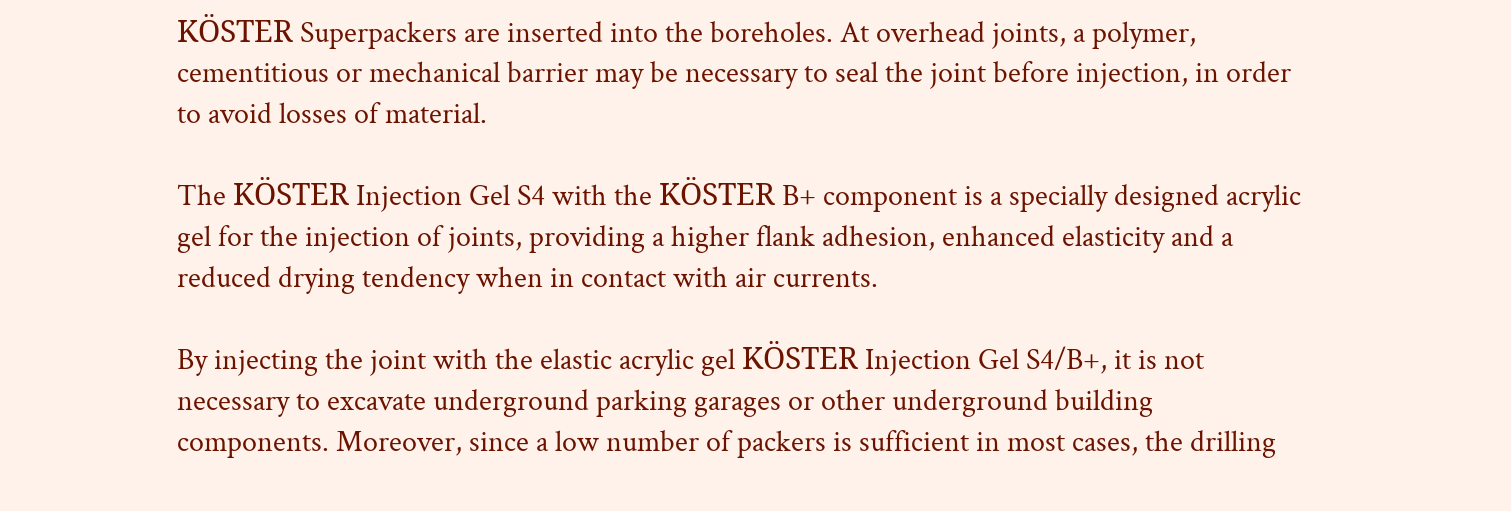KÖSTER Superpackers are inserted into the boreholes. At overhead joints, a polymer, cementitious or mechanical barrier may be necessary to seal the joint before injection, in order to avoid losses of material.

The KÖSTER Injection Gel S4 with the KÖSTER B+ component is a specially designed acrylic gel for the injection of joints, providing a higher flank adhesion, enhanced elasticity and a reduced drying tendency when in contact with air currents.

By injecting the joint with the elastic acrylic gel KÖSTER Injection Gel S4/B+, it is not necessary to excavate underground parking garages or other underground building components. Moreover, since a low number of packers is sufficient in most cases, the drilling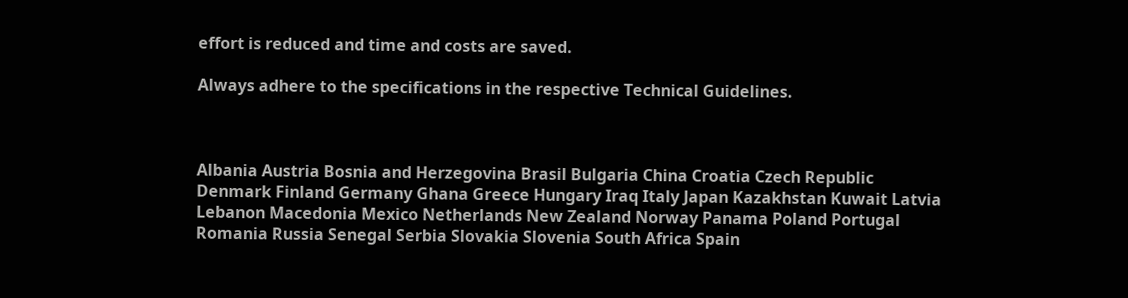effort is reduced and time and costs are saved.

Always adhere to the specifications in the respective Technical Guidelines.



Albania Austria Bosnia and Herzegovina Brasil Bulgaria China Croatia Czech Republic Denmark Finland Germany Ghana Greece Hungary Iraq Italy Japan Kazakhstan Kuwait Latvia Lebanon Macedonia Mexico Netherlands New Zealand Norway Panama Poland Portugal Romania Russia Senegal Serbia Slovakia Slovenia South Africa Spain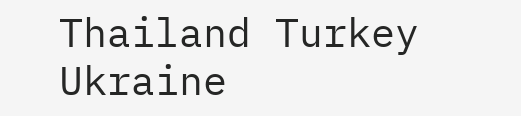Thailand Turkey Ukraine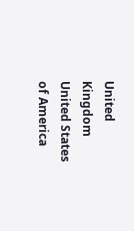United Kingdom United States of America